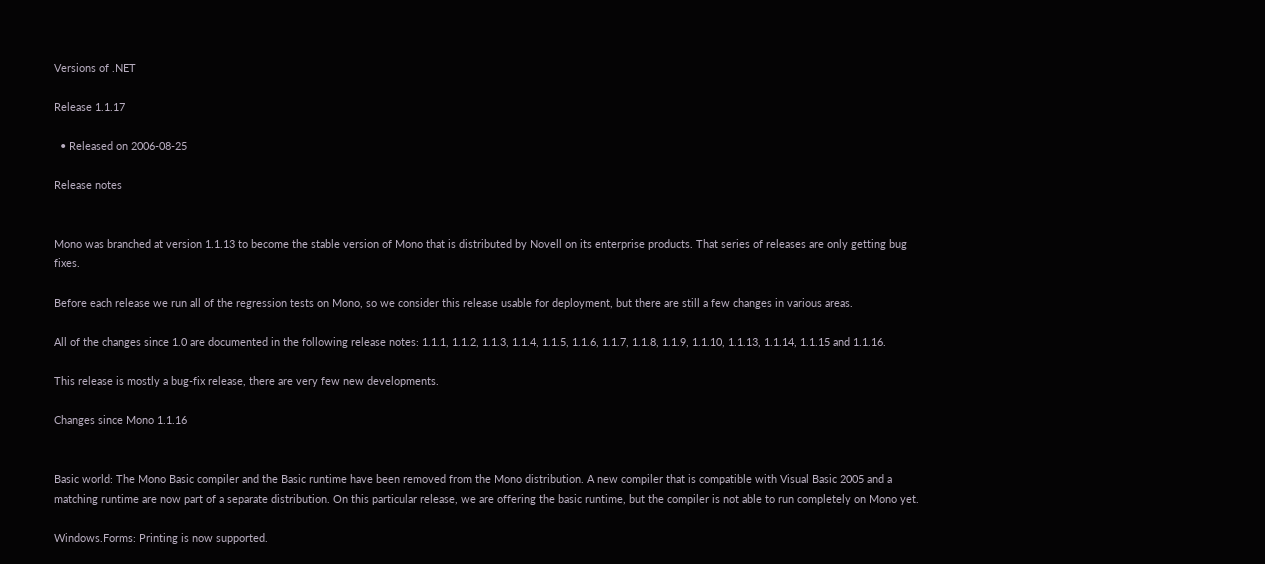Versions of .NET

Release 1.1.17

  • Released on 2006-08-25

Release notes


Mono was branched at version 1.1.13 to become the stable version of Mono that is distributed by Novell on its enterprise products. That series of releases are only getting bug fixes.

Before each release we run all of the regression tests on Mono, so we consider this release usable for deployment, but there are still a few changes in various areas.

All of the changes since 1.0 are documented in the following release notes: 1.1.1, 1.1.2, 1.1.3, 1.1.4, 1.1.5, 1.1.6, 1.1.7, 1.1.8, 1.1.9, 1.1.10, 1.1.13, 1.1.14, 1.1.15 and 1.1.16.

This release is mostly a bug-fix release, there are very few new developments.

Changes since Mono 1.1.16


Basic world: The Mono Basic compiler and the Basic runtime have been removed from the Mono distribution. A new compiler that is compatible with Visual Basic 2005 and a matching runtime are now part of a separate distribution. On this particular release, we are offering the basic runtime, but the compiler is not able to run completely on Mono yet.

Windows.Forms: Printing is now supported.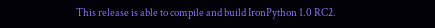This release is able to compile and build IronPython 1.0 RC2.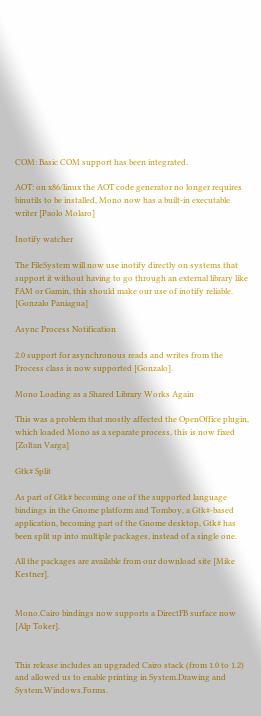COM: Basic COM support has been integrated.

AOT: on x86/linux the AOT code generator no longer requires binutils to be installed, Mono now has a built-in executable writer [Paolo Molaro]

Inotify watcher

The FileSystem will now use inotify directly on systems that support it without having to go through an external library like FAM or Gamin, this should make our use of inotify reliable. [Gonzalo Paniagua]

Async Process Notification

2.0 support for asynchronous reads and writes from the Process class is now supported [Gonzalo].

Mono Loading as a Shared Library Works Again

This was a problem that mostly affected the OpenOffice plugin, which loaded Mono as a separate process, this is now fixed [Zoltan Varga]

Gtk# Split

As part of Gtk# becoming one of the supported language bindings in the Gnome platform and Tomboy, a Gtk#-based application, becoming part of the Gnome desktop, Gtk# has been split up into multiple packages, instead of a single one.

All the packages are available from our download site [Mike Kestner].


Mono.Cairo bindings now supports a DirectFB surface now [Alp Toker].


This release includes an upgraded Cairo stack (from 1.0 to 1.2) and allowed us to enable printing in System.Drawing and System.Windows.Forms.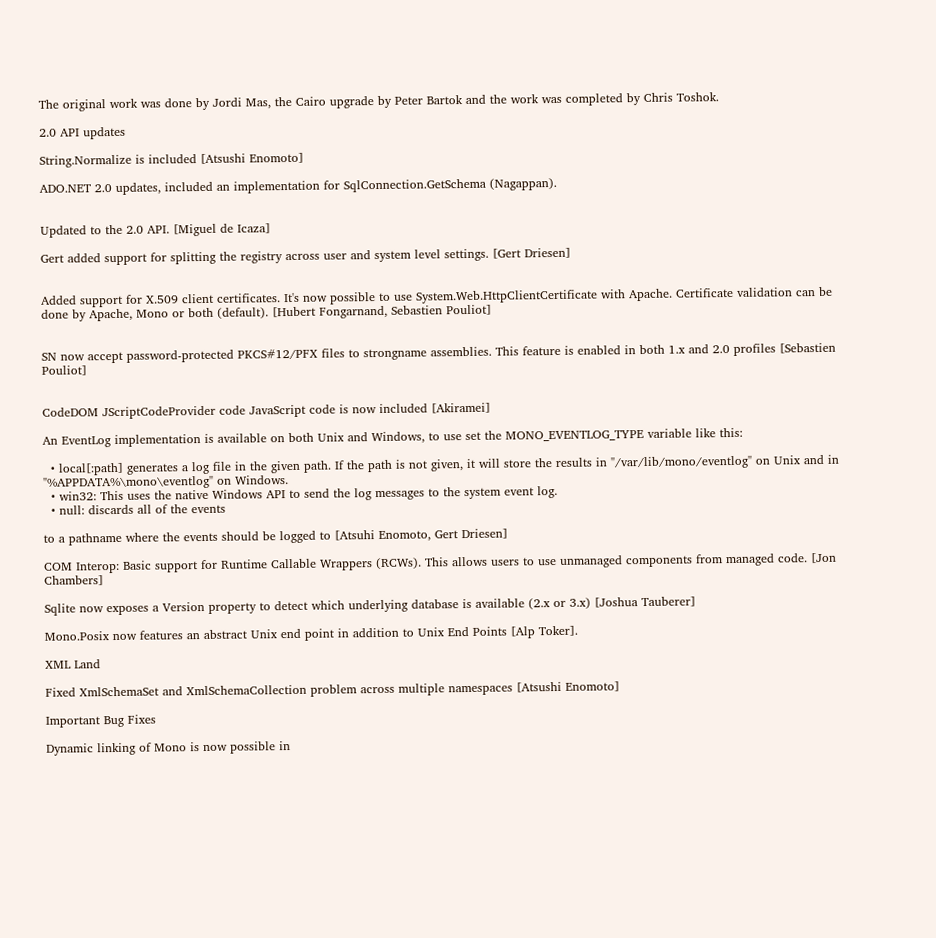The original work was done by Jordi Mas, the Cairo upgrade by Peter Bartok and the work was completed by Chris Toshok.

2.0 API updates

String.Normalize is included [Atsushi Enomoto]

ADO.NET 2.0 updates, included an implementation for SqlConnection.GetSchema (Nagappan).


Updated to the 2.0 API. [Miguel de Icaza]

Gert added support for splitting the registry across user and system level settings. [Gert Driesen]


Added support for X.509 client certificates. It's now possible to use System.Web.HttpClientCertificate with Apache. Certificate validation can be done by Apache, Mono or both (default). [Hubert Fongarnand, Sebastien Pouliot]


SN now accept password-protected PKCS#12/PFX files to strongname assemblies. This feature is enabled in both 1.x and 2.0 profiles [Sebastien Pouliot]


CodeDOM JScriptCodeProvider code JavaScript code is now included [Akiramei]

An EventLog implementation is available on both Unix and Windows, to use set the MONO_EVENTLOG_TYPE variable like this:

  • local[:path] generates a log file in the given path. If the path is not given, it will store the results in "/var/lib/mono/eventlog" on Unix and in "%APPDATA%\mono\eventlog" on Windows.
  • win32: This uses the native Windows API to send the log messages to the system event log.
  • null: discards all of the events

to a pathname where the events should be logged to [Atsuhi Enomoto, Gert Driesen]

COM Interop: Basic support for Runtime Callable Wrappers (RCWs). This allows users to use unmanaged components from managed code. [Jon Chambers]

Sqlite now exposes a Version property to detect which underlying database is available (2.x or 3.x) [Joshua Tauberer]

Mono.Posix now features an abstract Unix end point in addition to Unix End Points [Alp Toker].

XML Land

Fixed XmlSchemaSet and XmlSchemaCollection problem across multiple namespaces [Atsushi Enomoto]

Important Bug Fixes

Dynamic linking of Mono is now possible in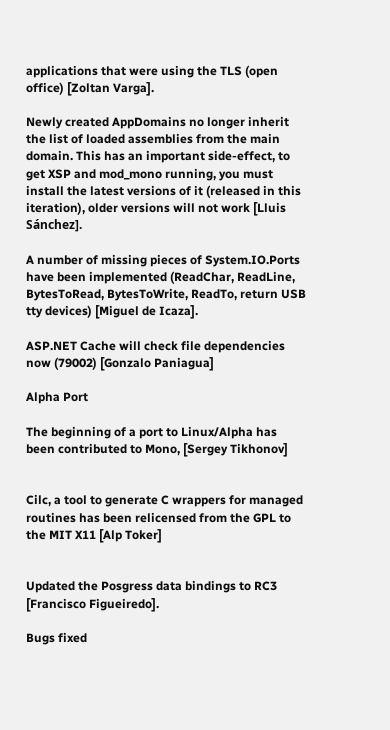applications that were using the TLS (open office) [Zoltan Varga].

Newly created AppDomains no longer inherit the list of loaded assemblies from the main domain. This has an important side-effect, to get XSP and mod_mono running, you must install the latest versions of it (released in this iteration), older versions will not work [Lluis Sánchez].

A number of missing pieces of System.IO.Ports have been implemented (ReadChar, ReadLine, BytesToRead, BytesToWrite, ReadTo, return USB tty devices) [Miguel de Icaza].

ASP.NET Cache will check file dependencies now (79002) [Gonzalo Paniagua]

Alpha Port

The beginning of a port to Linux/Alpha has been contributed to Mono, [Sergey Tikhonov]


Cilc, a tool to generate C wrappers for managed routines has been relicensed from the GPL to the MIT X11 [Alp Toker]


Updated the Posgress data bindings to RC3 [Francisco Figueiredo].

Bugs fixed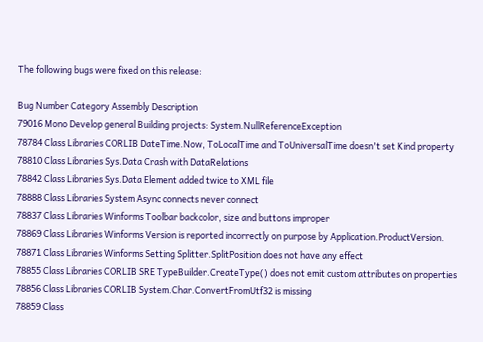The following bugs were fixed on this release:

Bug Number Category Assembly Description
79016 Mono Develop general Building projects: System.NullReferenceException
78784 Class Libraries CORLIB DateTime.Now, ToLocalTime and ToUniversalTime doesn't set Kind property
78810 Class Libraries Sys.Data Crash with DataRelations
78842 Class Libraries Sys.Data Element added twice to XML file
78888 Class Libraries System Async connects never connect
78837 Class Libraries Winforms Toolbar backcolor, size and buttons improper
78869 Class Libraries Winforms Version is reported incorrectly on purpose by Application.ProductVersion.
78871 Class Libraries Winforms Setting Splitter.SplitPosition does not have any effect
78855 Class Libraries CORLIB SRE TypeBuilder.CreateType() does not emit custom attributes on properties
78856 Class Libraries CORLIB System.Char.ConvertFromUtf32 is missing
78859 Class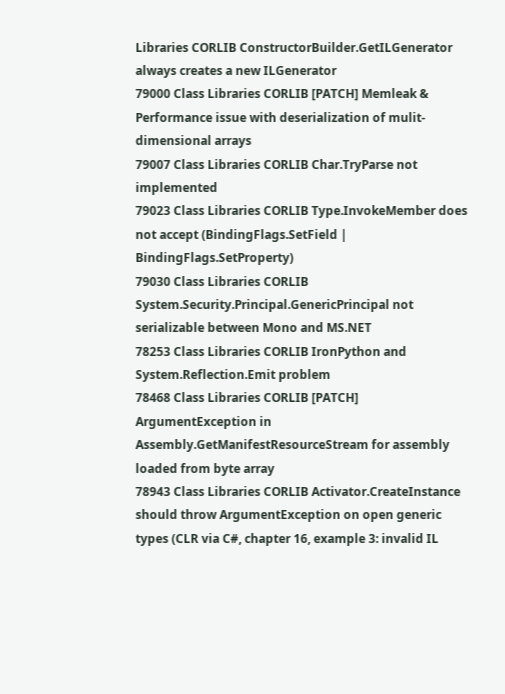Libraries CORLIB ConstructorBuilder.GetILGenerator always creates a new ILGenerator
79000 Class Libraries CORLIB [PATCH] Memleak & Performance issue with deserialization of mulit-dimensional arrays
79007 Class Libraries CORLIB Char.TryParse not implemented
79023 Class Libraries CORLIB Type.InvokeMember does not accept (BindingFlags.SetField | BindingFlags.SetProperty)
79030 Class Libraries CORLIB System.Security.Principal.GenericPrincipal not serializable between Mono and MS.NET
78253 Class Libraries CORLIB IronPython and System.Reflection.Emit problem
78468 Class Libraries CORLIB [PATCH] ArgumentException in Assembly.GetManifestResourceStream for assembly loaded from byte array
78943 Class Libraries CORLIB Activator.CreateInstance should throw ArgumentException on open generic types (CLR via C#, chapter 16, example 3: invalid IL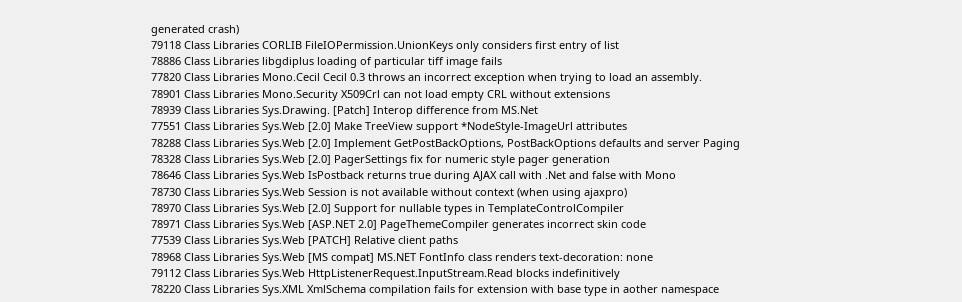generated crash)
79118 Class Libraries CORLIB FileIOPermission.UnionKeys only considers first entry of list
78886 Class Libraries libgdiplus loading of particular tiff image fails
77820 Class Libraries Mono.Cecil Cecil 0.3 throws an incorrect exception when trying to load an assembly.
78901 Class Libraries Mono.Security X509Crl can not load empty CRL without extensions
78939 Class Libraries Sys.Drawing. [Patch] Interop difference from MS.Net
77551 Class Libraries Sys.Web [2.0] Make TreeView support *NodeStyle-ImageUrl attributes
78288 Class Libraries Sys.Web [2.0] Implement GetPostBackOptions, PostBackOptions defaults and server Paging
78328 Class Libraries Sys.Web [2.0] PagerSettings fix for numeric style pager generation
78646 Class Libraries Sys.Web IsPostback returns true during AJAX call with .Net and false with Mono
78730 Class Libraries Sys.Web Session is not available without context (when using ajaxpro)
78970 Class Libraries Sys.Web [2.0] Support for nullable types in TemplateControlCompiler
78971 Class Libraries Sys.Web [ASP.NET 2.0] PageThemeCompiler generates incorrect skin code
77539 Class Libraries Sys.Web [PATCH] Relative client paths
78968 Class Libraries Sys.Web [MS compat] MS.NET FontInfo class renders text-decoration: none
79112 Class Libraries Sys.Web HttpListenerRequest.InputStream.Read blocks indefinitively
78220 Class Libraries Sys.XML XmlSchema compilation fails for extension with base type in aother namespace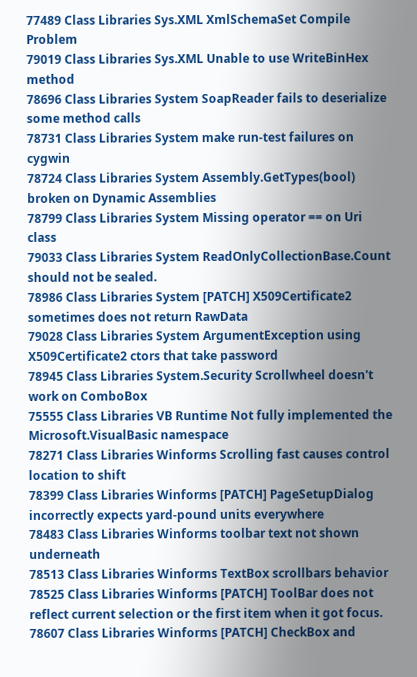77489 Class Libraries Sys.XML XmlSchemaSet Compile Problem
79019 Class Libraries Sys.XML Unable to use WriteBinHex method
78696 Class Libraries System SoapReader fails to deserialize some method calls
78731 Class Libraries System make run-test failures on cygwin
78724 Class Libraries System Assembly.GetTypes(bool) broken on Dynamic Assemblies
78799 Class Libraries System Missing operator == on Uri class
79033 Class Libraries System ReadOnlyCollectionBase.Count should not be sealed.
78986 Class Libraries System [PATCH] X509Certificate2 sometimes does not return RawData
79028 Class Libraries System ArgumentException using X509Certificate2 ctors that take password
78945 Class Libraries System.Security Scrollwheel doesn't work on ComboBox
75555 Class Libraries VB Runtime Not fully implemented the Microsoft.VisualBasic namespace
78271 Class Libraries Winforms Scrolling fast causes control location to shift
78399 Class Libraries Winforms [PATCH] PageSetupDialog incorrectly expects yard-pound units everywhere
78483 Class Libraries Winforms toolbar text not shown underneath
78513 Class Libraries Winforms TextBox scrollbars behavior
78525 Class Libraries Winforms [PATCH] ToolBar does not reflect current selection or the first item when it got focus.
78607 Class Libraries Winforms [PATCH] CheckBox and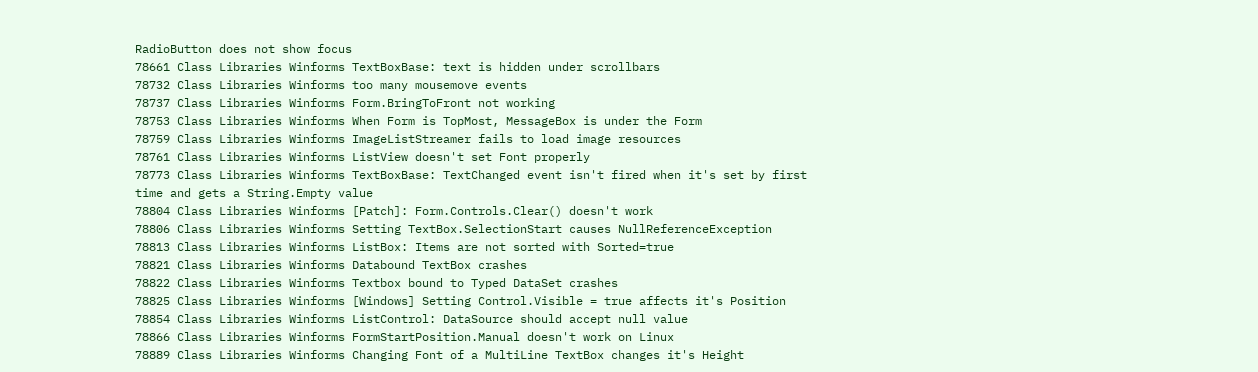RadioButton does not show focus
78661 Class Libraries Winforms TextBoxBase: text is hidden under scrollbars
78732 Class Libraries Winforms too many mousemove events
78737 Class Libraries Winforms Form.BringToFront not working
78753 Class Libraries Winforms When Form is TopMost, MessageBox is under the Form
78759 Class Libraries Winforms ImageListStreamer fails to load image resources
78761 Class Libraries Winforms ListView doesn't set Font properly
78773 Class Libraries Winforms TextBoxBase: TextChanged event isn't fired when it's set by first time and gets a String.Empty value
78804 Class Libraries Winforms [Patch]: Form.Controls.Clear() doesn't work
78806 Class Libraries Winforms Setting TextBox.SelectionStart causes NullReferenceException
78813 Class Libraries Winforms ListBox: Items are not sorted with Sorted=true
78821 Class Libraries Winforms Databound TextBox crashes
78822 Class Libraries Winforms Textbox bound to Typed DataSet crashes
78825 Class Libraries Winforms [Windows] Setting Control.Visible = true affects it's Position
78854 Class Libraries Winforms ListControl: DataSource should accept null value
78866 Class Libraries Winforms FormStartPosition.Manual doesn't work on Linux
78889 Class Libraries Winforms Changing Font of a MultiLine TextBox changes it's Height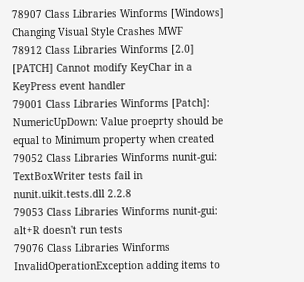78907 Class Libraries Winforms [Windows] Changing Visual Style Crashes MWF
78912 Class Libraries Winforms [2.0] [PATCH] Cannot modify KeyChar in a KeyPress event handler
79001 Class Libraries Winforms [Patch]: NumericUpDown: Value proeprty should be equal to Minimum property when created
79052 Class Libraries Winforms nunit-gui: TextBoxWriter tests fail in nunit.uikit.tests.dll 2.2.8
79053 Class Libraries Winforms nunit-gui: alt+R doesn't run tests
79076 Class Libraries Winforms InvalidOperationException adding items to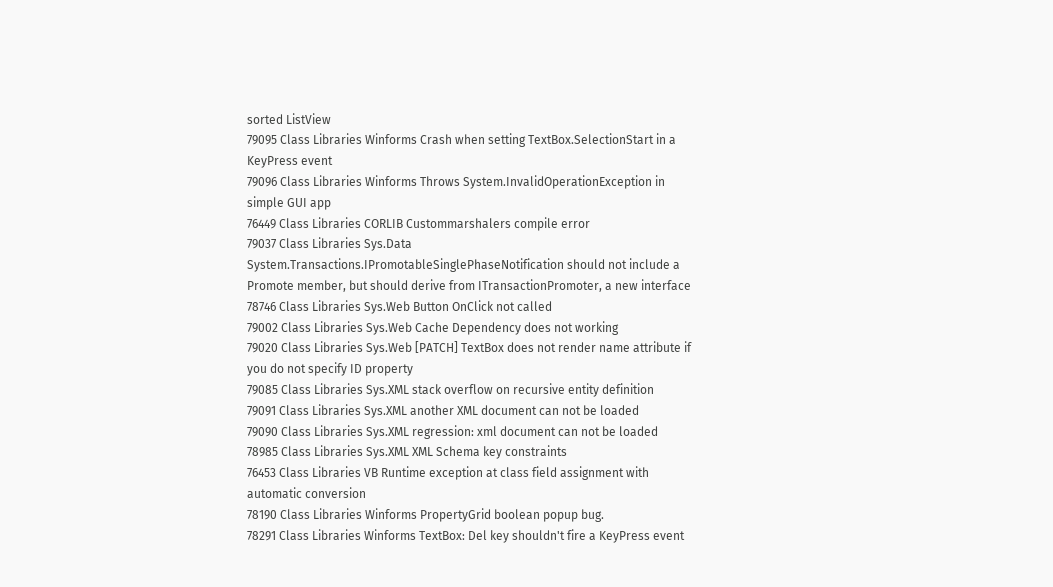sorted ListView
79095 Class Libraries Winforms Crash when setting TextBox.SelectionStart in a KeyPress event
79096 Class Libraries Winforms Throws System.InvalidOperationException in simple GUI app
76449 Class Libraries CORLIB Custommarshalers compile error
79037 Class Libraries Sys.Data System.Transactions.IPromotableSinglePhaseNotification should not include a Promote member, but should derive from ITransactionPromoter, a new interface
78746 Class Libraries Sys.Web Button OnClick not called
79002 Class Libraries Sys.Web Cache Dependency does not working
79020 Class Libraries Sys.Web [PATCH] TextBox does not render name attribute if you do not specify ID property
79085 Class Libraries Sys.XML stack overflow on recursive entity definition
79091 Class Libraries Sys.XML another XML document can not be loaded
79090 Class Libraries Sys.XML regression: xml document can not be loaded
78985 Class Libraries Sys.XML XML Schema key constraints
76453 Class Libraries VB Runtime exception at class field assignment with automatic conversion
78190 Class Libraries Winforms PropertyGrid boolean popup bug.
78291 Class Libraries Winforms TextBox: Del key shouldn't fire a KeyPress event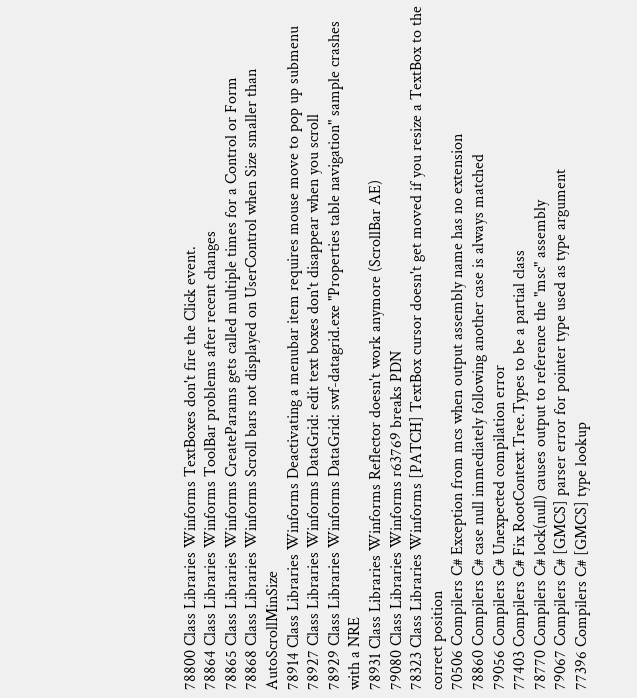78800 Class Libraries Winforms TextBoxes don't fire the Click event.
78864 Class Libraries Winforms ToolBar problems after recent changes
78865 Class Libraries Winforms CreateParams gets called multiple times for a Control or Form
78868 Class Libraries Winforms Scroll bars not displayed on UserControl when Size smaller than AutoScrollMinSize
78914 Class Libraries Winforms Deactivating a menubar item requires mouse move to pop up submenu
78927 Class Libraries Winforms DataGrid: edit text boxes don't disappear when you scroll
78929 Class Libraries Winforms DataGrid: swf-datagrid.exe "Properties table navigation" sample crashes with a NRE
78931 Class Libraries Winforms Reflector doesn't work anymore (ScrollBar AE)
79080 Class Libraries Winforms r63769 breaks PDN
78323 Class Libraries Winforms [PATCH] TextBox cursor doesn't get moved if you resize a TextBox to the correct position
70506 Compilers C# Exception from mcs when output assembly name has no extension
78860 Compilers C# case null immediately following another case is always matched
79056 Compilers C# Unexpected compilation error
77403 Compilers C# Fix RootContext.Tree.Types to be a partial class
78770 Compilers C# lock(null) causes output to reference the "msc" assembly
79067 Compilers C# [GMCS] parser error for pointer type used as type argument
77396 Compilers C# [GMCS] type lookup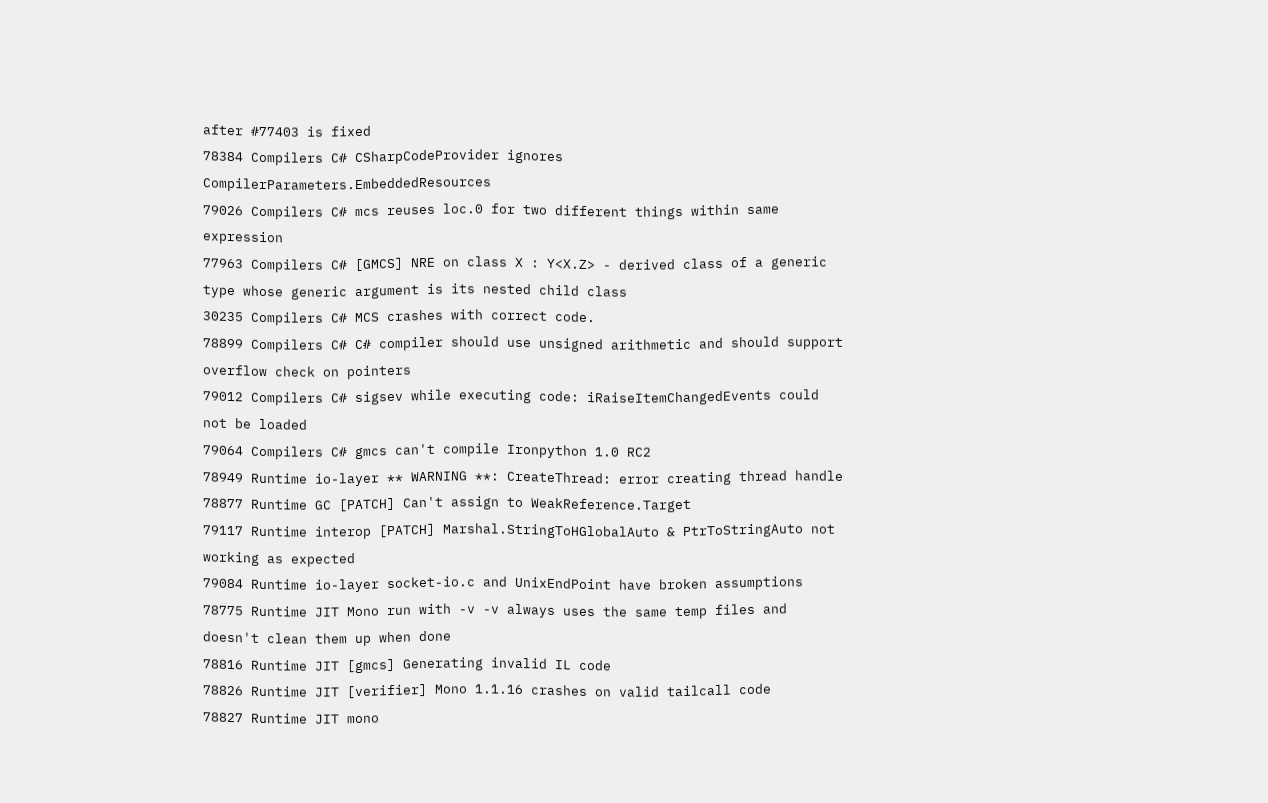after #77403 is fixed
78384 Compilers C# CSharpCodeProvider ignores CompilerParameters.EmbeddedResources
79026 Compilers C# mcs reuses loc.0 for two different things within same expression
77963 Compilers C# [GMCS] NRE on class X : Y<X.Z> - derived class of a generic type whose generic argument is its nested child class
30235 Compilers C# MCS crashes with correct code.
78899 Compilers C# C# compiler should use unsigned arithmetic and should support overflow check on pointers
79012 Compilers C# sigsev while executing code: iRaiseItemChangedEvents could not be loaded
79064 Compilers C# gmcs can't compile Ironpython 1.0 RC2
78949 Runtime io-layer ** WARNING **: CreateThread: error creating thread handle
78877 Runtime GC [PATCH] Can't assign to WeakReference.Target
79117 Runtime interop [PATCH] Marshal.StringToHGlobalAuto & PtrToStringAuto not working as expected
79084 Runtime io-layer socket-io.c and UnixEndPoint have broken assumptions
78775 Runtime JIT Mono run with -v -v always uses the same temp files and doesn't clean them up when done
78816 Runtime JIT [gmcs] Generating invalid IL code
78826 Runtime JIT [verifier] Mono 1.1.16 crashes on valid tailcall code
78827 Runtime JIT mono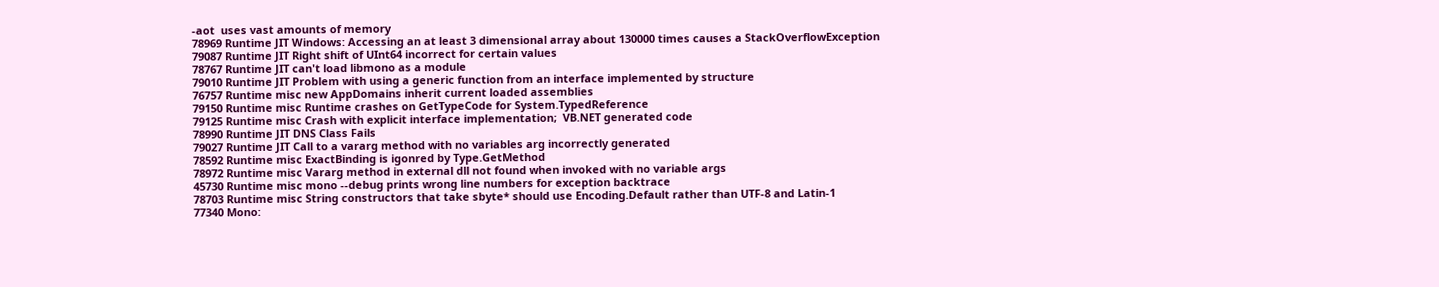-aot  uses vast amounts of memory
78969 Runtime JIT Windows: Accessing an at least 3 dimensional array about 130000 times causes a StackOverflowException
79087 Runtime JIT Right shift of UInt64 incorrect for certain values
78767 Runtime JIT can't load libmono as a module
79010 Runtime JIT Problem with using a generic function from an interface implemented by structure
76757 Runtime misc new AppDomains inherit current loaded assemblies
79150 Runtime misc Runtime crashes on GetTypeCode for System.TypedReference
79125 Runtime misc Crash with explicit interface implementation;  VB.NET generated code
78990 Runtime JIT DNS Class Fails
79027 Runtime JIT Call to a vararg method with no variables arg incorrectly generated
78592 Runtime misc ExactBinding is igonred by Type.GetMethod
78972 Runtime misc Vararg method in external dll not found when invoked with no variable args
45730 Runtime misc mono --debug prints wrong line numbers for exception backtrace
78703 Runtime misc String constructors that take sbyte* should use Encoding.Default rather than UTF-8 and Latin-1
77340 Mono: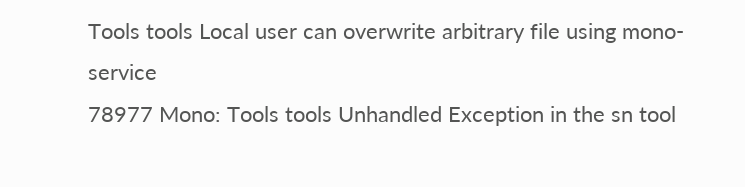Tools tools Local user can overwrite arbitrary file using mono-service
78977 Mono: Tools tools Unhandled Exception in the sn tool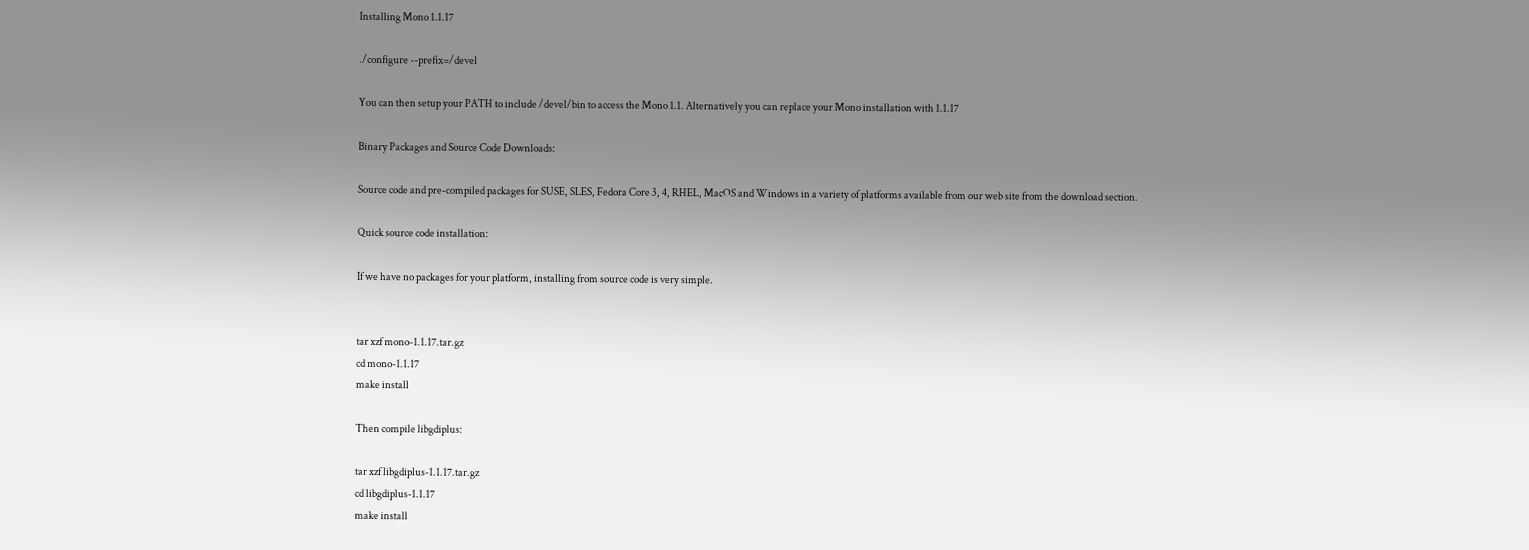Installing Mono 1.1.17

./configure --prefix=/devel

You can then setup your PATH to include /devel/bin to access the Mono 1.1. Alternatively you can replace your Mono installation with 1.1.17

Binary Packages and Source Code Downloads:

Source code and pre-compiled packages for SUSE, SLES, Fedora Core 3, 4, RHEL, MacOS and Windows in a variety of platforms available from our web site from the download section.

Quick source code installation:

If we have no packages for your platform, installing from source code is very simple.


tar xzf mono-1.1.17.tar.gz
cd mono-1.1.17
make install

Then compile libgdiplus:

tar xzf libgdiplus-1.1.17.tar.gz
cd libgdiplus-1.1.17
make install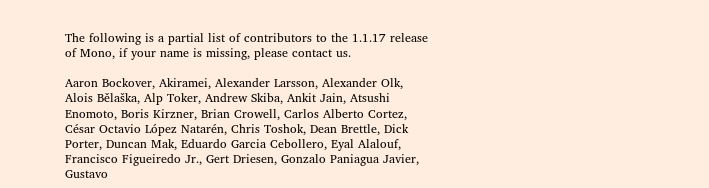The following is a partial list of contributors to the 1.1.17 release of Mono, if your name is missing, please contact us.

Aaron Bockover, Akiramei, Alexander Larsson, Alexander Olk, Alois Bělaška, Alp Toker, Andrew Skiba, Ankit Jain, Atsushi Enomoto, Boris Kirzner, Brian Crowell, Carlos Alberto Cortez, César Octavio López Natarén, Chris Toshok, Dean Brettle, Dick Porter, Duncan Mak, Eduardo Garcia Cebollero, Eyal Alalouf, Francisco Figueiredo Jr., Gert Driesen, Gonzalo Paniagua Javier, Gustavo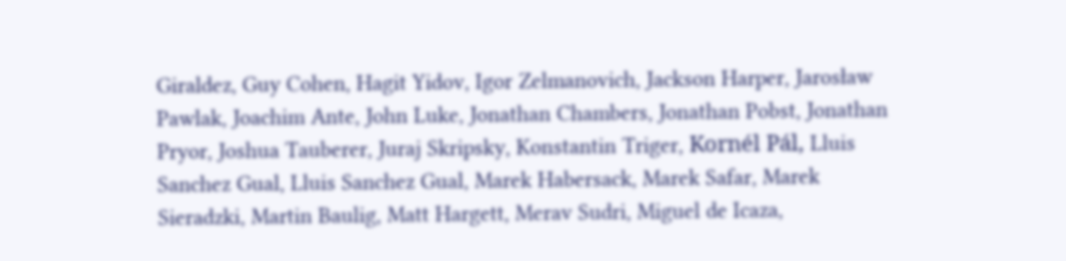Giraldez, Guy Cohen, Hagit Yidov, Igor Zelmanovich, Jackson Harper, Jarosław Pawlak, Joachim Ante, John Luke, Jonathan Chambers, Jonathan Pobst, Jonathan Pryor, Joshua Tauberer, Juraj Skripsky, Konstantin Triger, Kornél Pál, Lluis Sanchez Gual, Lluis Sanchez Gual, Marek Habersack, Marek Safar, Marek Sieradzki, Martin Baulig, Matt Hargett, Merav Sudri, Miguel de Icaza,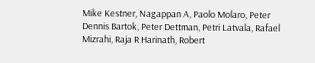Mike Kestner, Nagappan A, Paolo Molaro, Peter Dennis Bartok, Peter Dettman, Petri Latvala, Rafael Mizrahi, Raja R Harinath, Robert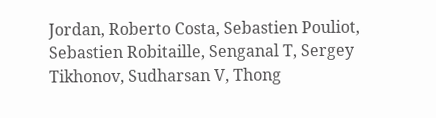Jordan, Roberto Costa, Sebastien Pouliot, Sebastien Robitaille, Senganal T, Sergey Tikhonov, Sudharsan V, Thong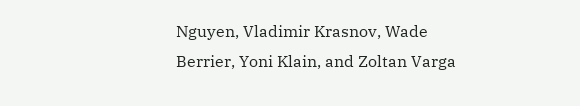Nguyen, Vladimir Krasnov, Wade Berrier, Yoni Klain, and Zoltan Varga